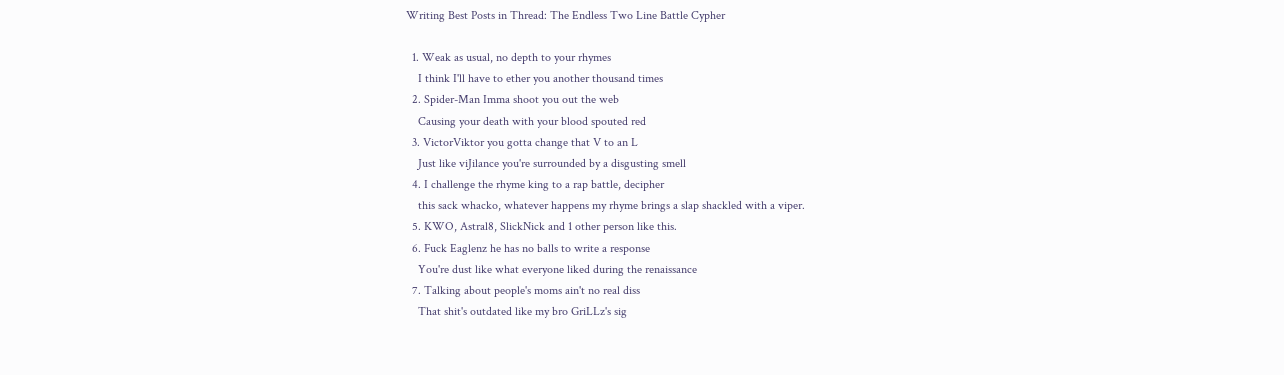Writing Best Posts in Thread: The Endless Two Line Battle Cypher

  1. Weak as usual, no depth to your rhymes
    I think I'll have to ether you another thousand times
  2. Spider-Man Imma shoot you out the web
    Causing your death with your blood spouted red
  3. VictorViktor you gotta change that V to an L
    Just like viJilance you're surrounded by a disgusting smell
  4. I challenge the rhyme king to a rap battle, decipher
    this sack whacko, whatever happens my rhyme brings a slap shackled with a viper.
  5. KWO, Astral8, SlickNick and 1 other person like this.
  6. Fuck Eaglenz he has no balls to write a response
    You're dust like what everyone liked during the renaissance
  7. Talking about people's moms ain't no real diss
    That shit's outdated like my bro GriLLz's sig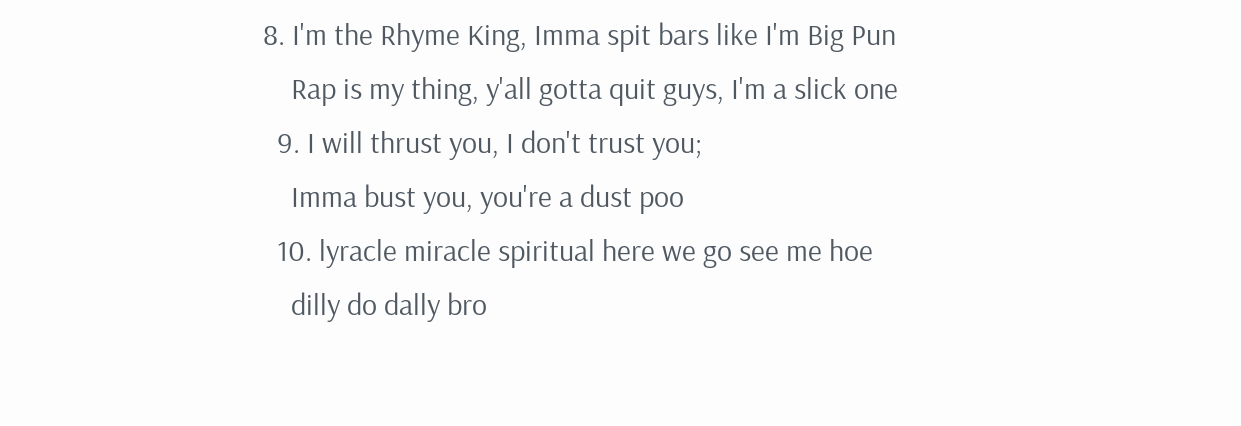8. I'm the Rhyme King, Imma spit bars like I'm Big Pun
    Rap is my thing, y'all gotta quit guys, I'm a slick one
  9. I will thrust you, I don't trust you;
    Imma bust you, you're a dust poo
  10. lyracle miracle spiritual here we go see me hoe
    dilly do dally bro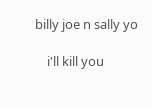billy joe n sally yo

    i'll kill you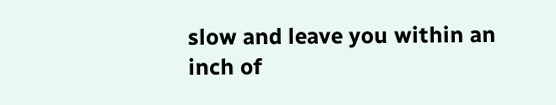slow and leave you within an inch of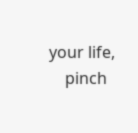your life,
    pinch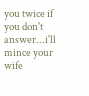you twice if you don't answer...i'll mince your wife